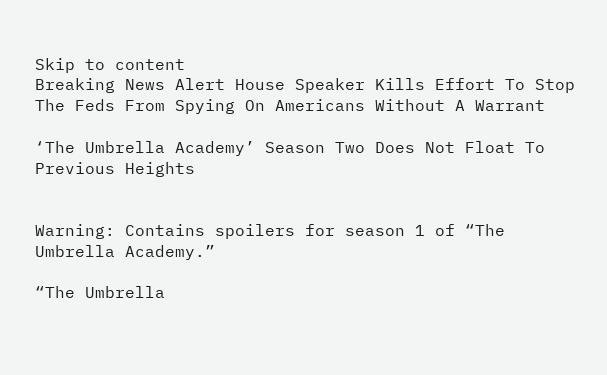Skip to content
Breaking News Alert House Speaker Kills Effort To Stop The Feds From Spying On Americans Without A Warrant

‘The Umbrella Academy’ Season Two Does Not Float To Previous Heights


Warning: Contains spoilers for season 1 of “The Umbrella Academy.”

“The Umbrella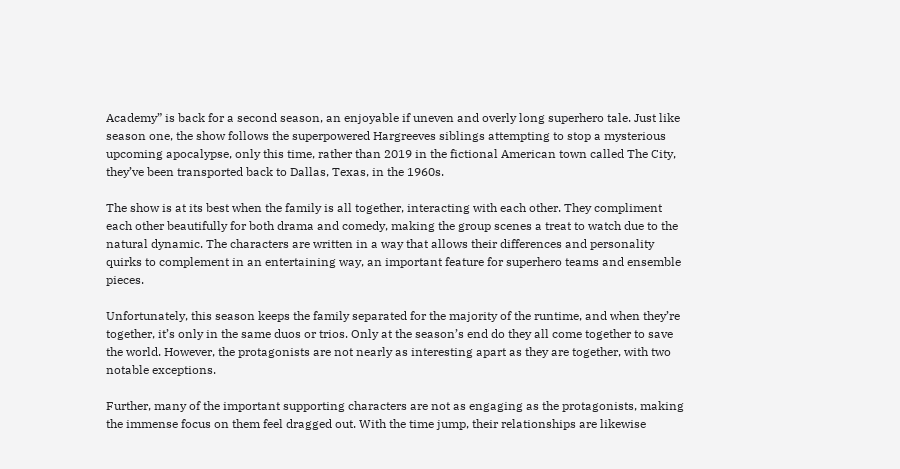Academy” is back for a second season, an enjoyable if uneven and overly long superhero tale. Just like season one, the show follows the superpowered Hargreeves siblings attempting to stop a mysterious upcoming apocalypse, only this time, rather than 2019 in the fictional American town called The City, they’ve been transported back to Dallas, Texas, in the 1960s.

The show is at its best when the family is all together, interacting with each other. They compliment each other beautifully for both drama and comedy, making the group scenes a treat to watch due to the natural dynamic. The characters are written in a way that allows their differences and personality quirks to complement in an entertaining way, an important feature for superhero teams and ensemble pieces.

Unfortunately, this season keeps the family separated for the majority of the runtime, and when they’re together, it’s only in the same duos or trios. Only at the season’s end do they all come together to save the world. However, the protagonists are not nearly as interesting apart as they are together, with two notable exceptions.

Further, many of the important supporting characters are not as engaging as the protagonists, making the immense focus on them feel dragged out. With the time jump, their relationships are likewise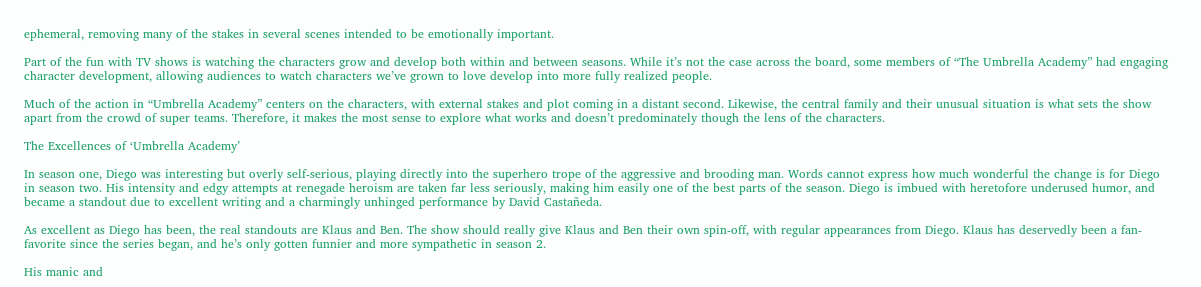ephemeral, removing many of the stakes in several scenes intended to be emotionally important.

Part of the fun with TV shows is watching the characters grow and develop both within and between seasons. While it’s not the case across the board, some members of “The Umbrella Academy” had engaging character development, allowing audiences to watch characters we’ve grown to love develop into more fully realized people.

Much of the action in “Umbrella Academy” centers on the characters, with external stakes and plot coming in a distant second. Likewise, the central family and their unusual situation is what sets the show apart from the crowd of super teams. Therefore, it makes the most sense to explore what works and doesn’t predominately though the lens of the characters.

The Excellences of ‘Umbrella Academy’

In season one, Diego was interesting but overly self-serious, playing directly into the superhero trope of the aggressive and brooding man. Words cannot express how much wonderful the change is for Diego in season two. His intensity and edgy attempts at renegade heroism are taken far less seriously, making him easily one of the best parts of the season. Diego is imbued with heretofore underused humor, and became a standout due to excellent writing and a charmingly unhinged performance by David Castañeda.

As excellent as Diego has been, the real standouts are Klaus and Ben. The show should really give Klaus and Ben their own spin-off, with regular appearances from Diego. Klaus has deservedly been a fan-favorite since the series began, and he’s only gotten funnier and more sympathetic in season 2.

His manic and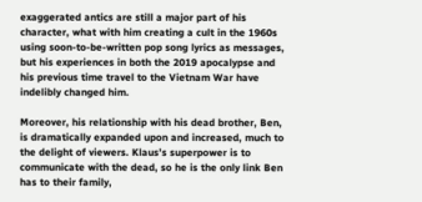exaggerated antics are still a major part of his character, what with him creating a cult in the 1960s using soon-to-be-written pop song lyrics as messages, but his experiences in both the 2019 apocalypse and his previous time travel to the Vietnam War have indelibly changed him.

Moreover, his relationship with his dead brother, Ben, is dramatically expanded upon and increased, much to the delight of viewers. Klaus’s superpower is to communicate with the dead, so he is the only link Ben has to their family,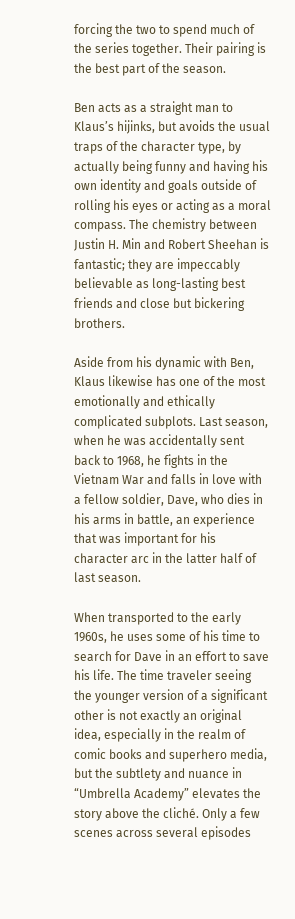forcing the two to spend much of the series together. Their pairing is the best part of the season.

Ben acts as a straight man to Klaus’s hijinks, but avoids the usual traps of the character type, by actually being funny and having his own identity and goals outside of rolling his eyes or acting as a moral compass. The chemistry between Justin H. Min and Robert Sheehan is fantastic; they are impeccably believable as long-lasting best friends and close but bickering brothers.

Aside from his dynamic with Ben, Klaus likewise has one of the most emotionally and ethically complicated subplots. Last season, when he was accidentally sent back to 1968, he fights in the Vietnam War and falls in love with a fellow soldier, Dave, who dies in his arms in battle, an experience that was important for his character arc in the latter half of last season.

When transported to the early 1960s, he uses some of his time to search for Dave in an effort to save his life. The time traveler seeing the younger version of a significant other is not exactly an original idea, especially in the realm of comic books and superhero media, but the subtlety and nuance in “Umbrella Academy” elevates the story above the cliché. Only a few scenes across several episodes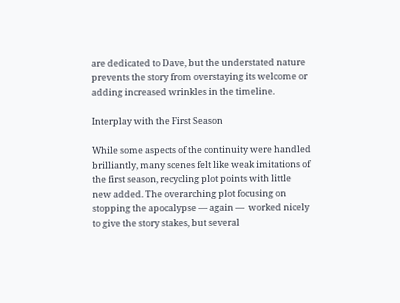are dedicated to Dave, but the understated nature prevents the story from overstaying its welcome or adding increased wrinkles in the timeline.

Interplay with the First Season

While some aspects of the continuity were handled brilliantly, many scenes felt like weak imitations of the first season, recycling plot points with little new added. The overarching plot focusing on stopping the apocalypse — again —  worked nicely to give the story stakes, but several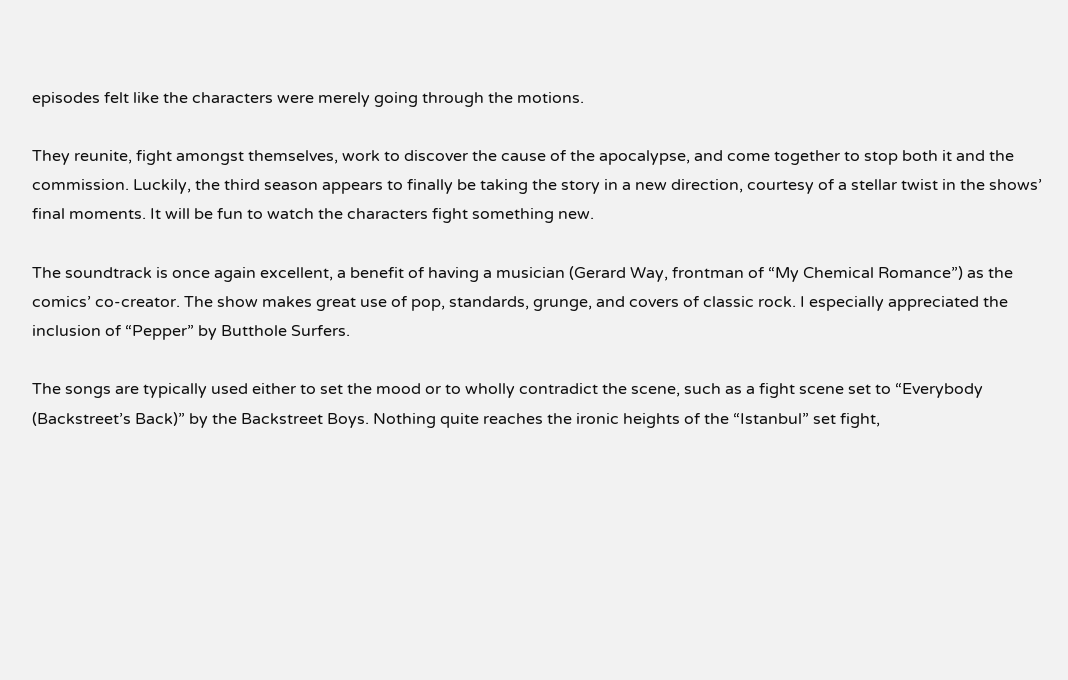episodes felt like the characters were merely going through the motions.

They reunite, fight amongst themselves, work to discover the cause of the apocalypse, and come together to stop both it and the commission. Luckily, the third season appears to finally be taking the story in a new direction, courtesy of a stellar twist in the shows’ final moments. It will be fun to watch the characters fight something new.

The soundtrack is once again excellent, a benefit of having a musician (Gerard Way, frontman of “My Chemical Romance”) as the comics’ co-creator. The show makes great use of pop, standards, grunge, and covers of classic rock. I especially appreciated the inclusion of “Pepper” by Butthole Surfers.

The songs are typically used either to set the mood or to wholly contradict the scene, such as a fight scene set to “Everybody (Backstreet’s Back)” by the Backstreet Boys. Nothing quite reaches the ironic heights of the “Istanbul” set fight,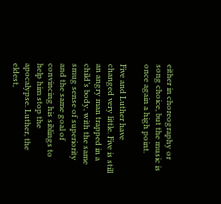either in choreography or song choice, but the music is once again a high point.

Five and Luther have changed very little. Five is still an angry man trapped in a child’s body, with the same smug sense of superiority and the same goal of convincing his siblings to help him stop the apocalypse. Luther, the eldest,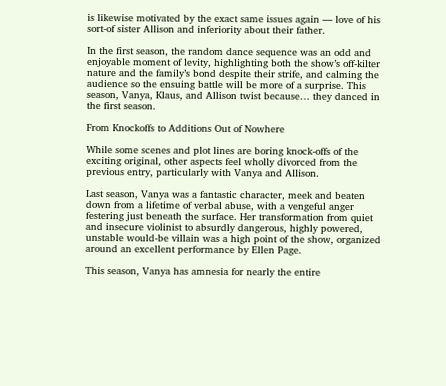is likewise motivated by the exact same issues again — love of his sort-of sister Allison and inferiority about their father.

In the first season, the random dance sequence was an odd and enjoyable moment of levity, highlighting both the show’s off-kilter nature and the family’s bond despite their strife, and calming the audience so the ensuing battle will be more of a surprise. This season, Vanya, Klaus, and Allison twist because… they danced in the first season.

From Knockoffs to Additions Out of Nowhere

While some scenes and plot lines are boring knock-offs of the exciting original, other aspects feel wholly divorced from the previous entry, particularly with Vanya and Allison.

Last season, Vanya was a fantastic character, meek and beaten down from a lifetime of verbal abuse, with a vengeful anger festering just beneath the surface. Her transformation from quiet and insecure violinist to absurdly dangerous, highly powered, unstable would-be villain was a high point of the show, organized around an excellent performance by Ellen Page.

This season, Vanya has amnesia for nearly the entire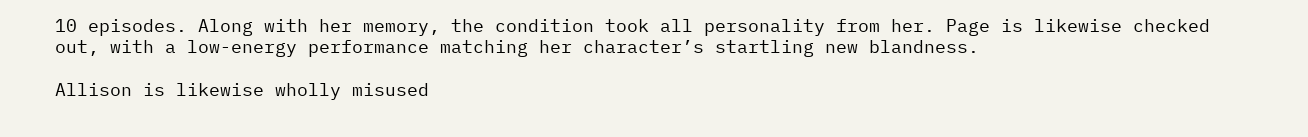10 episodes. Along with her memory, the condition took all personality from her. Page is likewise checked out, with a low-energy performance matching her character’s startling new blandness.

Allison is likewise wholly misused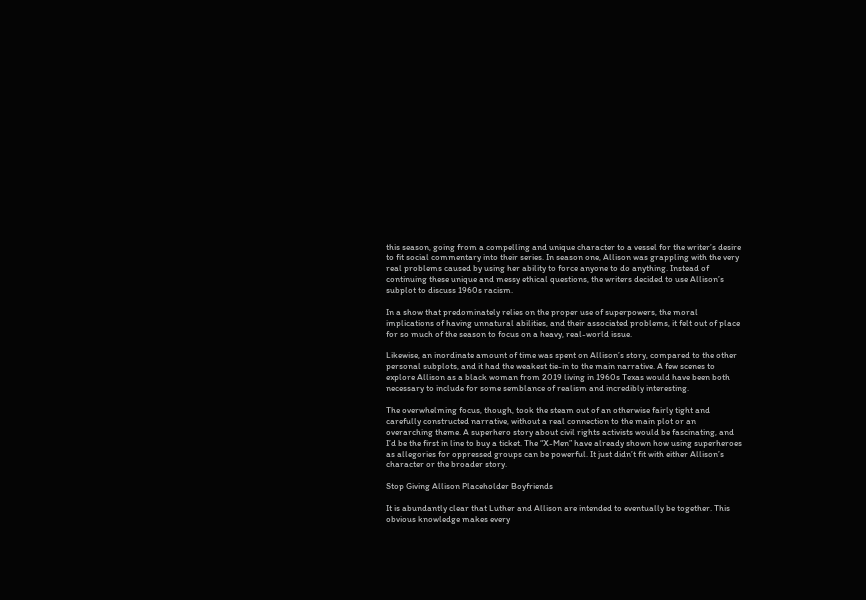this season, going from a compelling and unique character to a vessel for the writer’s desire to fit social commentary into their series. In season one, Allison was grappling with the very real problems caused by using her ability to force anyone to do anything. Instead of continuing these unique and messy ethical questions, the writers decided to use Allison’s subplot to discuss 1960s racism.

In a show that predominately relies on the proper use of superpowers, the moral implications of having unnatural abilities, and their associated problems, it felt out of place for so much of the season to focus on a heavy, real-world issue.

Likewise, an inordinate amount of time was spent on Allison’s story, compared to the other personal subplots, and it had the weakest tie-in to the main narrative. A few scenes to explore Allison as a black woman from 2019 living in 1960s Texas would have been both necessary to include for some semblance of realism and incredibly interesting.

The overwhelming focus, though, took the steam out of an otherwise fairly tight and carefully constructed narrative, without a real connection to the main plot or an overarching theme. A superhero story about civil rights activists would be fascinating, and I’d be the first in line to buy a ticket. The “X-Men” have already shown how using superheroes as allegories for oppressed groups can be powerful. It just didn’t fit with either Allison’s character or the broader story.

Stop Giving Allison Placeholder Boyfriends

It is abundantly clear that Luther and Allison are intended to eventually be together. This obvious knowledge makes every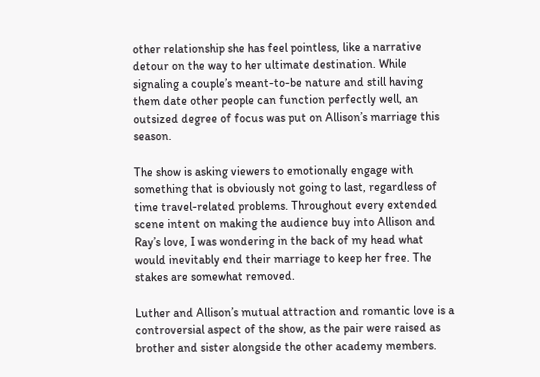other relationship she has feel pointless, like a narrative detour on the way to her ultimate destination. While signaling a couple’s meant-to-be nature and still having them date other people can function perfectly well, an outsized degree of focus was put on Allison’s marriage this season.

The show is asking viewers to emotionally engage with something that is obviously not going to last, regardless of time travel-related problems. Throughout every extended scene intent on making the audience buy into Allison and Ray’s love, I was wondering in the back of my head what would inevitably end their marriage to keep her free. The stakes are somewhat removed.

Luther and Allison’s mutual attraction and romantic love is a controversial aspect of the show, as the pair were raised as brother and sister alongside the other academy members.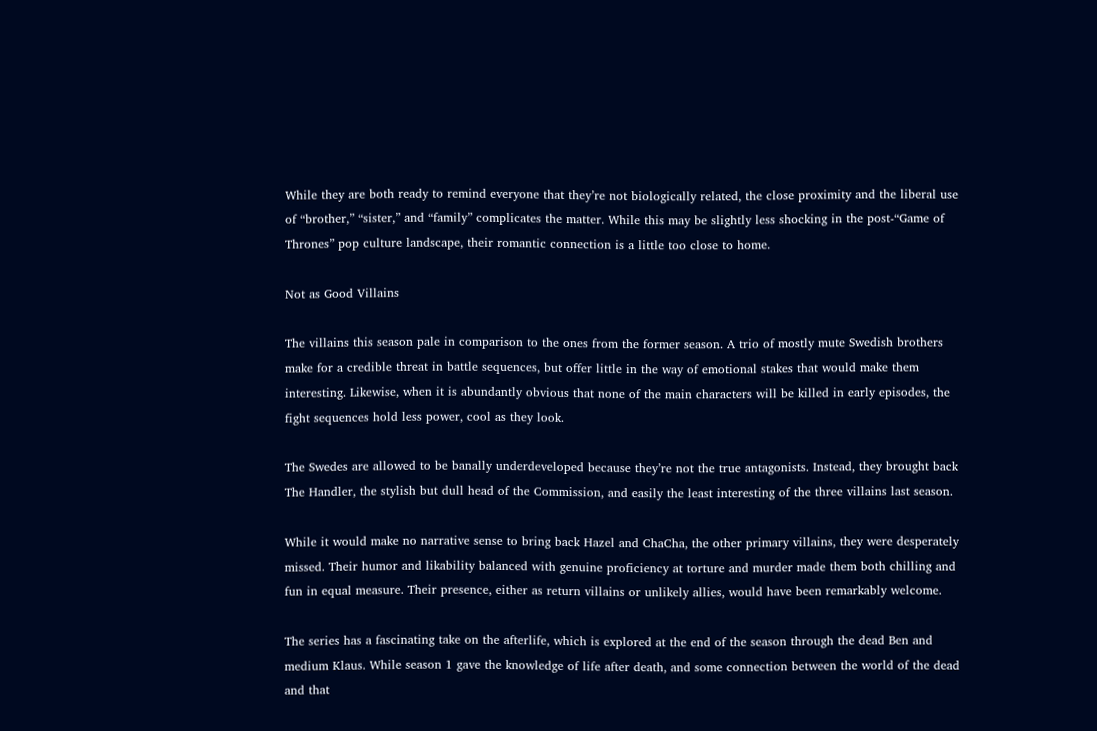While they are both ready to remind everyone that they’re not biologically related, the close proximity and the liberal use of “brother,” “sister,” and “family” complicates the matter. While this may be slightly less shocking in the post-“Game of Thrones” pop culture landscape, their romantic connection is a little too close to home.

Not as Good Villains

The villains this season pale in comparison to the ones from the former season. A trio of mostly mute Swedish brothers make for a credible threat in battle sequences, but offer little in the way of emotional stakes that would make them interesting. Likewise, when it is abundantly obvious that none of the main characters will be killed in early episodes, the fight sequences hold less power, cool as they look.

The Swedes are allowed to be banally underdeveloped because they’re not the true antagonists. Instead, they brought back The Handler, the stylish but dull head of the Commission, and easily the least interesting of the three villains last season.

While it would make no narrative sense to bring back Hazel and ChaCha, the other primary villains, they were desperately missed. Their humor and likability balanced with genuine proficiency at torture and murder made them both chilling and fun in equal measure. Their presence, either as return villains or unlikely allies, would have been remarkably welcome.

The series has a fascinating take on the afterlife, which is explored at the end of the season through the dead Ben and medium Klaus. While season 1 gave the knowledge of life after death, and some connection between the world of the dead and that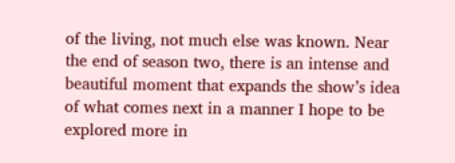of the living, not much else was known. Near the end of season two, there is an intense and beautiful moment that expands the show’s idea of what comes next in a manner I hope to be explored more in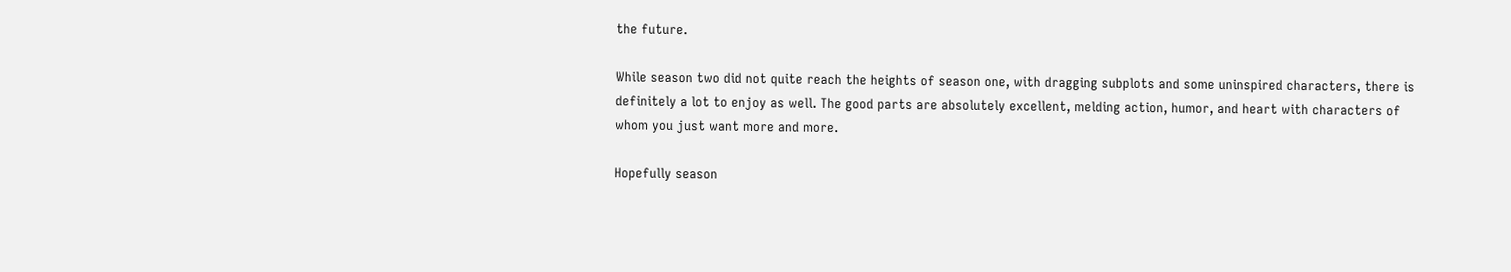the future.

While season two did not quite reach the heights of season one, with dragging subplots and some uninspired characters, there is definitely a lot to enjoy as well. The good parts are absolutely excellent, melding action, humor, and heart with characters of whom you just want more and more.

Hopefully season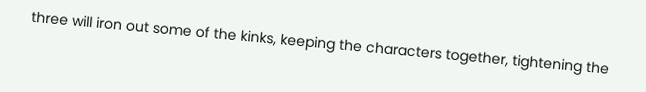three will iron out some of the kinks, keeping the characters together, tightening the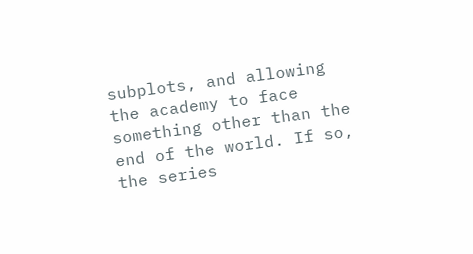subplots, and allowing the academy to face something other than the end of the world. If so, the series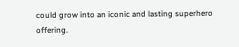could grow into an iconic and lasting superhero offering.